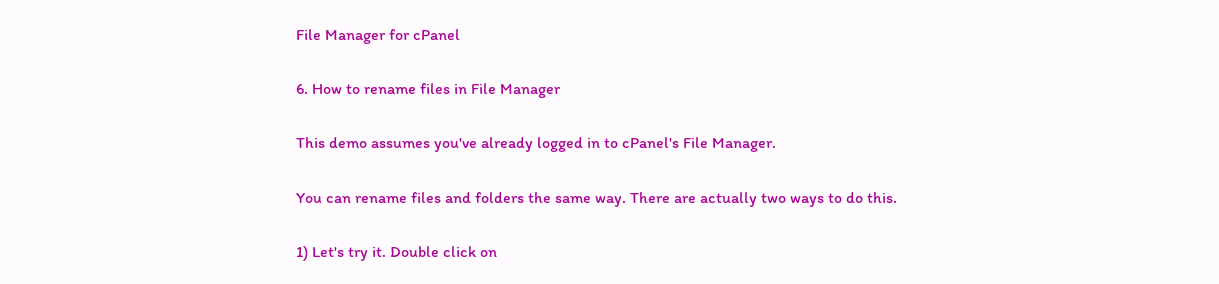File Manager for cPanel

6. How to rename files in File Manager

This demo assumes you've already logged in to cPanel's File Manager.

You can rename files and folders the same way. There are actually two ways to do this.

1) Let's try it. Double click on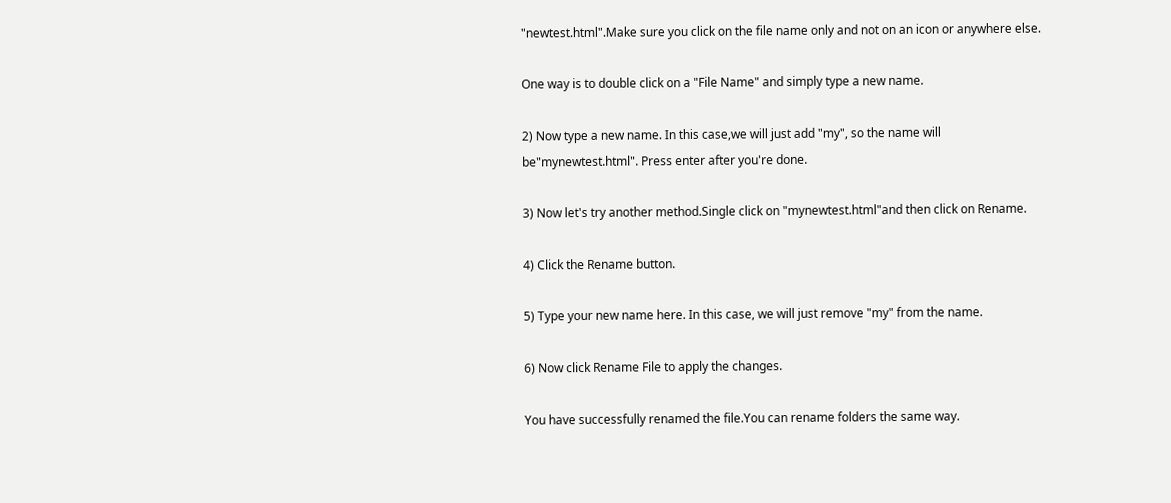"newtest.html".Make sure you click on the file name only and not on an icon or anywhere else.

One way is to double click on a "File Name" and simply type a new name.

2) Now type a new name. In this case,we will just add "my", so the name will be"mynewtest.html". Press enter after you're done.

3) Now let's try another method.Single click on "mynewtest.html"and then click on Rename.

4) Click the Rename button.

5) Type your new name here. In this case, we will just remove "my" from the name.

6) Now click Rename File to apply the changes.

You have successfully renamed the file.You can rename folders the same way.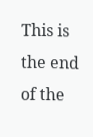This is the end of the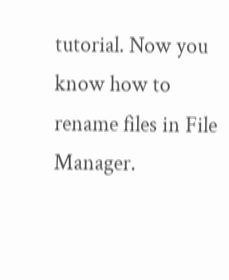tutorial. Now you know how to rename files in File Manager.